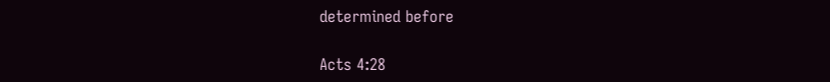determined before

Acts 4:28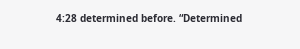4:28 determined before. “Determined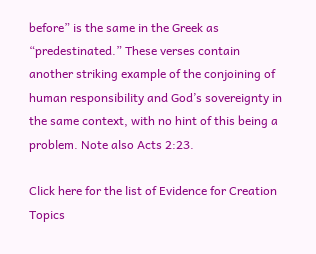before” is the same in the Greek as “predestinated.” These verses contain another striking example of the conjoining of human responsibility and God’s sovereignty in the same context, with no hint of this being a problem. Note also Acts 2:23.

Click here for the list of Evidence for Creation Topics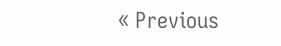« Previous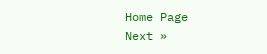Home Page                 Next »